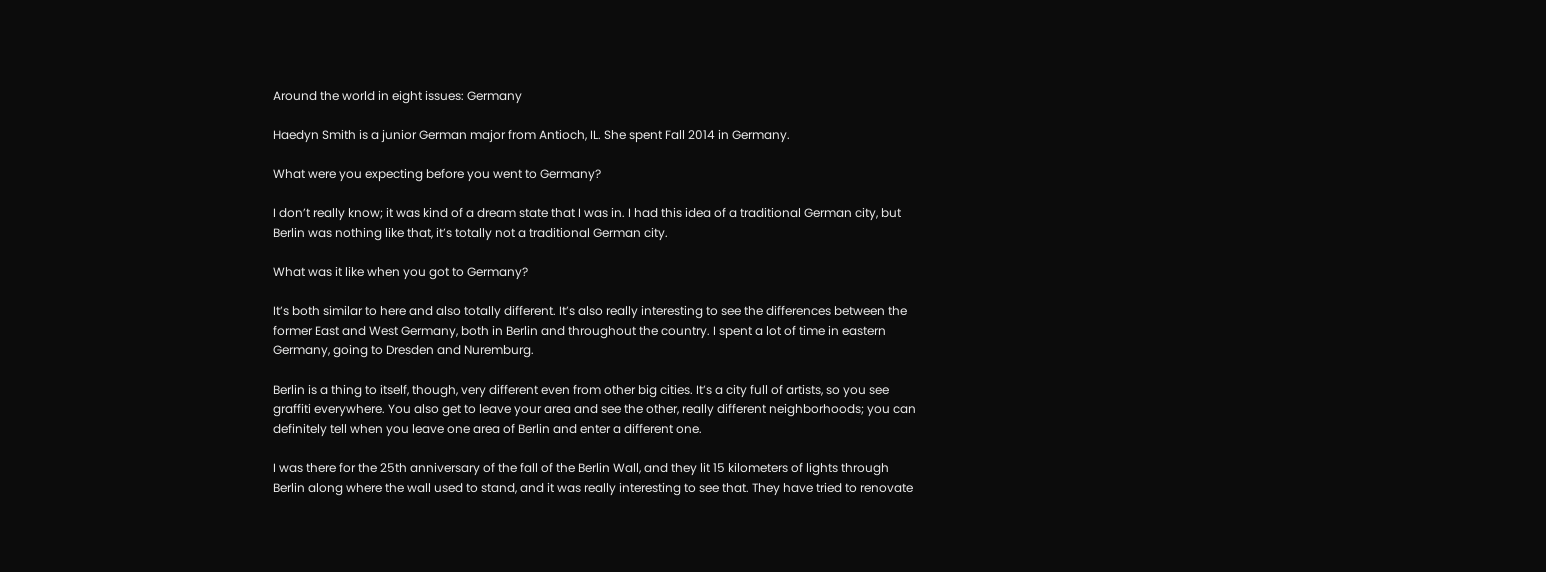Around the world in eight issues: Germany

Haedyn Smith is a junior German major from Antioch, IL. She spent Fall 2014 in Germany.

What were you expecting before you went to Germany?

I don’t really know; it was kind of a dream state that I was in. I had this idea of a traditional German city, but Berlin was nothing like that, it’s totally not a traditional German city.

What was it like when you got to Germany?

It’s both similar to here and also totally different. It’s also really interesting to see the differences between the former East and West Germany, both in Berlin and throughout the country. I spent a lot of time in eastern Germany, going to Dresden and Nuremburg.

Berlin is a thing to itself, though, very different even from other big cities. It’s a city full of artists, so you see graffiti everywhere. You also get to leave your area and see the other, really different neighborhoods; you can definitely tell when you leave one area of Berlin and enter a different one.

I was there for the 25th anniversary of the fall of the Berlin Wall, and they lit 15 kilometers of lights through Berlin along where the wall used to stand, and it was really interesting to see that. They have tried to renovate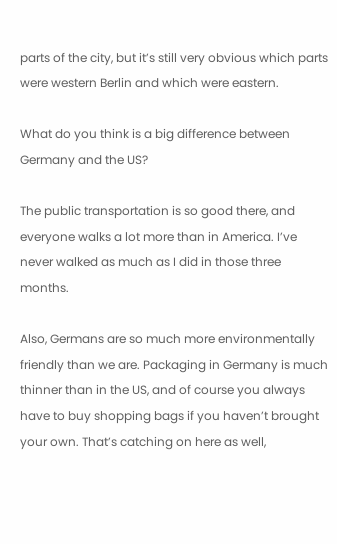parts of the city, but it’s still very obvious which parts were western Berlin and which were eastern.

What do you think is a big difference between Germany and the US?

The public transportation is so good there, and everyone walks a lot more than in America. I’ve never walked as much as I did in those three months.

Also, Germans are so much more environmentally friendly than we are. Packaging in Germany is much thinner than in the US, and of course you always have to buy shopping bags if you haven’t brought your own. That’s catching on here as well,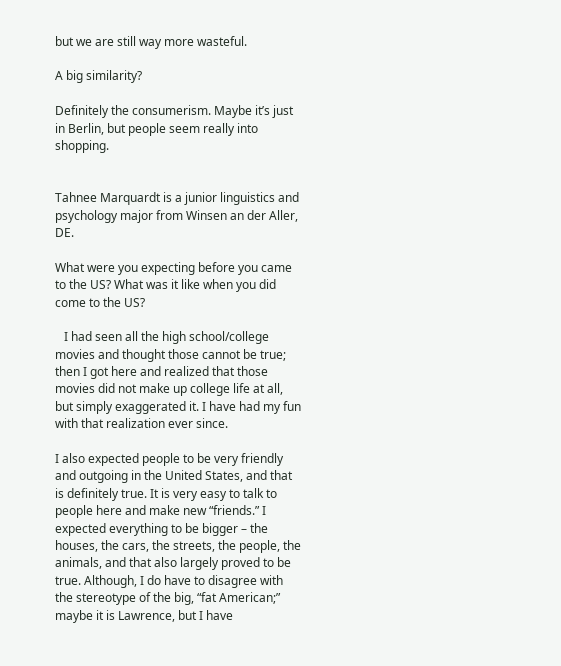but we are still way more wasteful.

A big similarity?

Definitely the consumerism. Maybe it’s just in Berlin, but people seem really into shopping.


Tahnee Marquardt is a junior linguistics and psychology major from Winsen an der Aller, DE.

What were you expecting before you came to the US? What was it like when you did come to the US?

   I had seen all the high school/college movies and thought those cannot be true; then I got here and realized that those movies did not make up college life at all, but simply exaggerated it. I have had my fun with that realization ever since.

I also expected people to be very friendly and outgoing in the United States, and that is definitely true. It is very easy to talk to people here and make new “friends.” I expected everything to be bigger – the houses, the cars, the streets, the people, the animals, and that also largely proved to be true. Although, I do have to disagree with the stereotype of the big, “fat American;” maybe it is Lawrence, but I have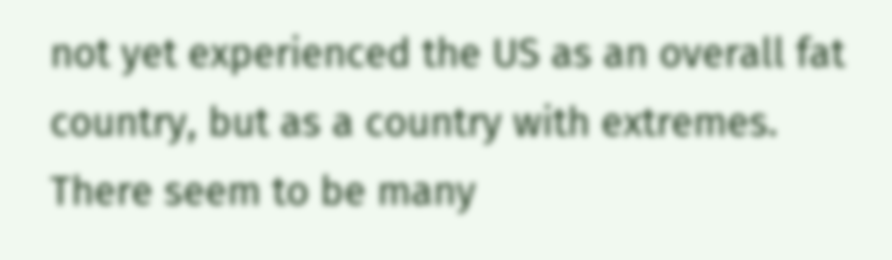not yet experienced the US as an overall fat country, but as a country with extremes. There seem to be many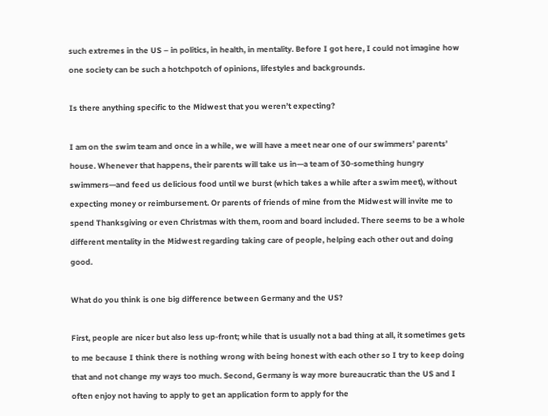such extremes in the US – in politics, in health, in mentality. Before I got here, I could not imagine how one society can be such a hotchpotch of opinions, lifestyles and backgrounds.

Is there anything specific to the Midwest that you weren’t expecting?

I am on the swim team and once in a while, we will have a meet near one of our swimmers’ parents’ house. Whenever that happens, their parents will take us in—a team of 30-something hungry swimmers—and feed us delicious food until we burst (which takes a while after a swim meet), without expecting money or reimbursement. Or parents of friends of mine from the Midwest will invite me to spend Thanksgiving or even Christmas with them, room and board included. There seems to be a whole different mentality in the Midwest regarding taking care of people, helping each other out and doing good.

What do you think is one big difference between Germany and the US?

First, people are nicer but also less up-front; while that is usually not a bad thing at all, it sometimes gets to me because I think there is nothing wrong with being honest with each other so I try to keep doing that and not change my ways too much. Second, Germany is way more bureaucratic than the US and I often enjoy not having to apply to get an application form to apply for the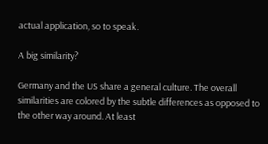actual application, so to speak.

A big similarity?

Germany and the US share a general culture. The overall similarities are colored by the subtle differences as opposed to the other way around. At least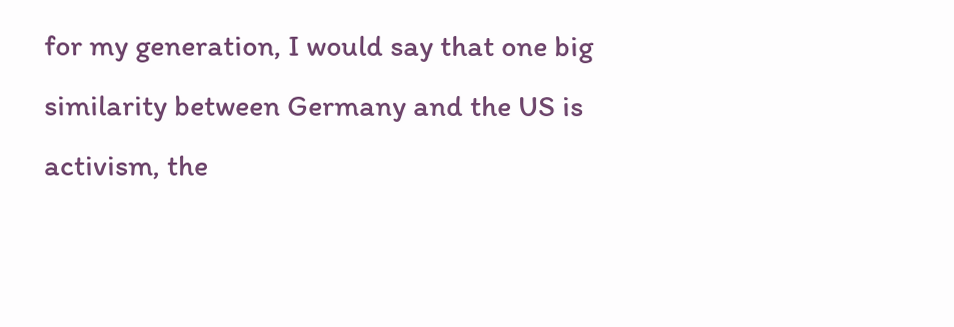for my generation, I would say that one big similarity between Germany and the US is activism, the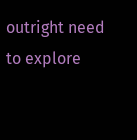outright need to explore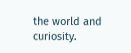the world and curiosity.